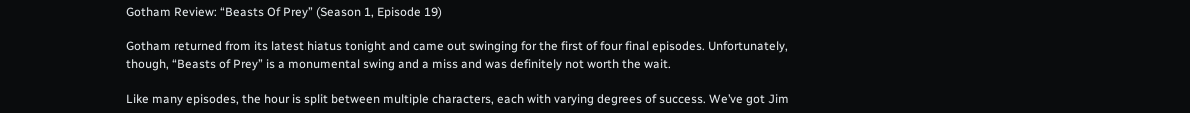Gotham Review: “Beasts Of Prey” (Season 1, Episode 19)

Gotham returned from its latest hiatus tonight and came out swinging for the first of four final episodes. Unfortunately, though, “Beasts of Prey” is a monumental swing and a miss and was definitely not worth the wait.

Like many episodes, the hour is split between multiple characters, each with varying degrees of success. We’ve got Jim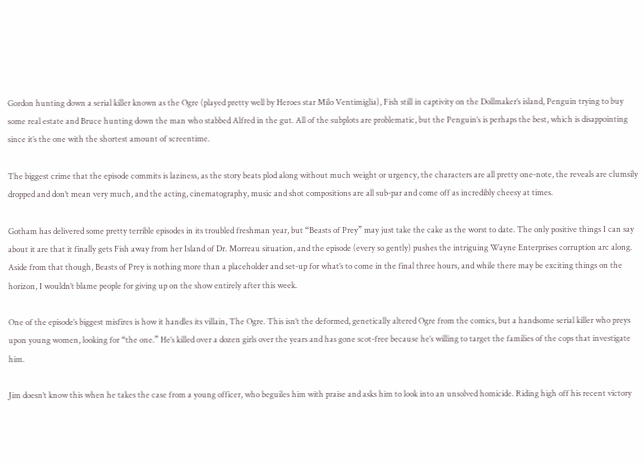Gordon hunting down a serial killer known as the Ogre (played pretty well by Heroes star Milo Ventimiglia), Fish still in captivity on the Dollmaker’s island, Penguin trying to buy some real estate and Bruce hunting down the man who stabbed Alfred in the gut. All of the subplots are problematic, but the Penguin’s is perhaps the best, which is disappointing since it’s the one with the shortest amount of screentime.

The biggest crime that the episode commits is laziness, as the story beats plod along without much weight or urgency, the characters are all pretty one-note, the reveals are clumsily dropped and don’t mean very much, and the acting, cinematography, music and shot compositions are all sub-par and come off as incredibly cheesy at times.

Gotham has delivered some pretty terrible episodes in its troubled freshman year, but “Beasts of Prey” may just take the cake as the worst to date. The only positive things I can say about it are that it finally gets Fish away from her Island of Dr. Morreau situation, and the episode (every so gently) pushes the intriguing Wayne Enterprises corruption arc along. Aside from that though, Beasts of Prey is nothing more than a placeholder and set-up for what’s to come in the final three hours, and while there may be exciting things on the horizon, I wouldn’t blame people for giving up on the show entirely after this week.

One of the episode’s biggest misfires is how it handles its villain, The Ogre. This isn’t the deformed, genetically altered Ogre from the comics, but a handsome serial killer who preys upon young women, looking for “the one.” He’s killed over a dozen girls over the years and has gone scot-free because he’s willing to target the families of the cops that investigate him.

Jim doesn’t know this when he takes the case from a young officer, who beguiles him with praise and asks him to look into an unsolved homicide. Riding high off his recent victory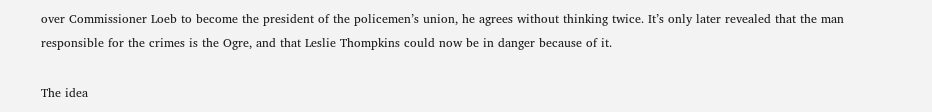over Commissioner Loeb to become the president of the policemen’s union, he agrees without thinking twice. It’s only later revealed that the man responsible for the crimes is the Ogre, and that Leslie Thompkins could now be in danger because of it.

The idea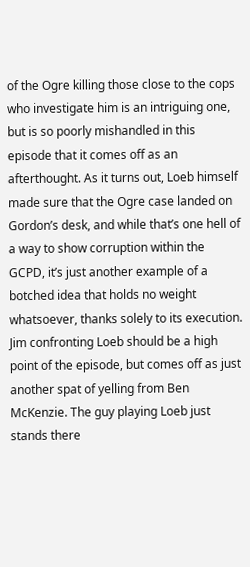of the Ogre killing those close to the cops who investigate him is an intriguing one, but is so poorly mishandled in this episode that it comes off as an afterthought. As it turns out, Loeb himself made sure that the Ogre case landed on Gordon’s desk, and while that’s one hell of a way to show corruption within the GCPD, it’s just another example of a botched idea that holds no weight whatsoever, thanks solely to its execution. Jim confronting Loeb should be a high point of the episode, but comes off as just another spat of yelling from Ben McKenzie. The guy playing Loeb just stands there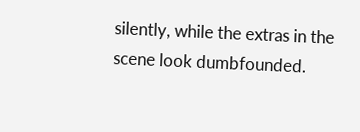silently, while the extras in the scene look dumbfounded.